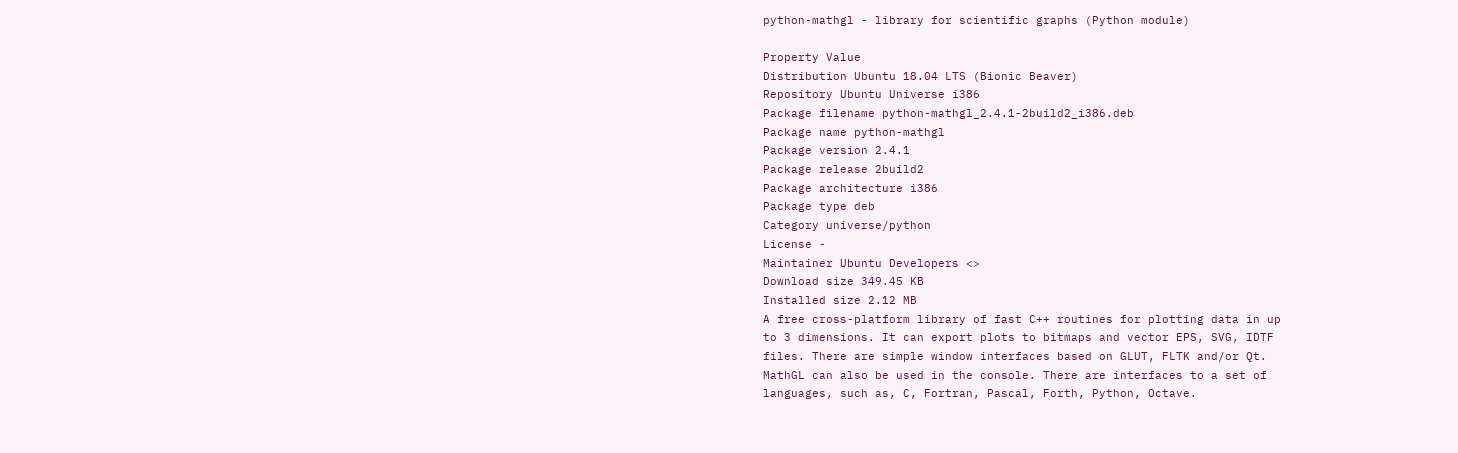python-mathgl - library for scientific graphs (Python module)

Property Value
Distribution Ubuntu 18.04 LTS (Bionic Beaver)
Repository Ubuntu Universe i386
Package filename python-mathgl_2.4.1-2build2_i386.deb
Package name python-mathgl
Package version 2.4.1
Package release 2build2
Package architecture i386
Package type deb
Category universe/python
License -
Maintainer Ubuntu Developers <>
Download size 349.45 KB
Installed size 2.12 MB
A free cross-platform library of fast C++ routines for plotting data in up
to 3 dimensions. It can export plots to bitmaps and vector EPS, SVG, IDTF
files. There are simple window interfaces based on GLUT, FLTK and/or Qt.
MathGL can also be used in the console. There are interfaces to a set of
languages, such as, C, Fortran, Pascal, Forth, Python, Octave.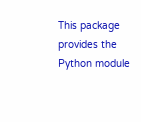This package provides the Python module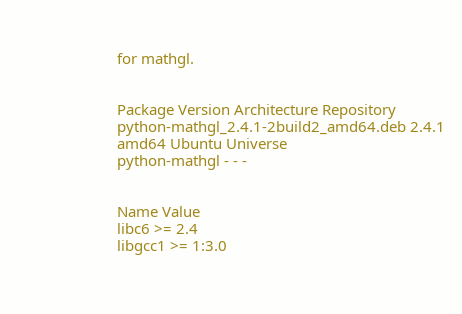for mathgl.


Package Version Architecture Repository
python-mathgl_2.4.1-2build2_amd64.deb 2.4.1 amd64 Ubuntu Universe
python-mathgl - - -


Name Value
libc6 >= 2.4
libgcc1 >= 1:3.0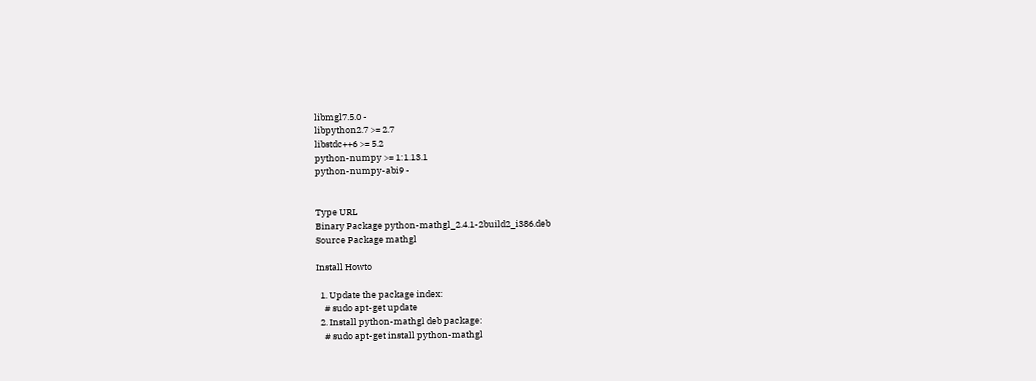libmgl7.5.0 -
libpython2.7 >= 2.7
libstdc++6 >= 5.2
python-numpy >= 1:1.13.1
python-numpy-abi9 -


Type URL
Binary Package python-mathgl_2.4.1-2build2_i386.deb
Source Package mathgl

Install Howto

  1. Update the package index:
    # sudo apt-get update
  2. Install python-mathgl deb package:
    # sudo apt-get install python-mathgl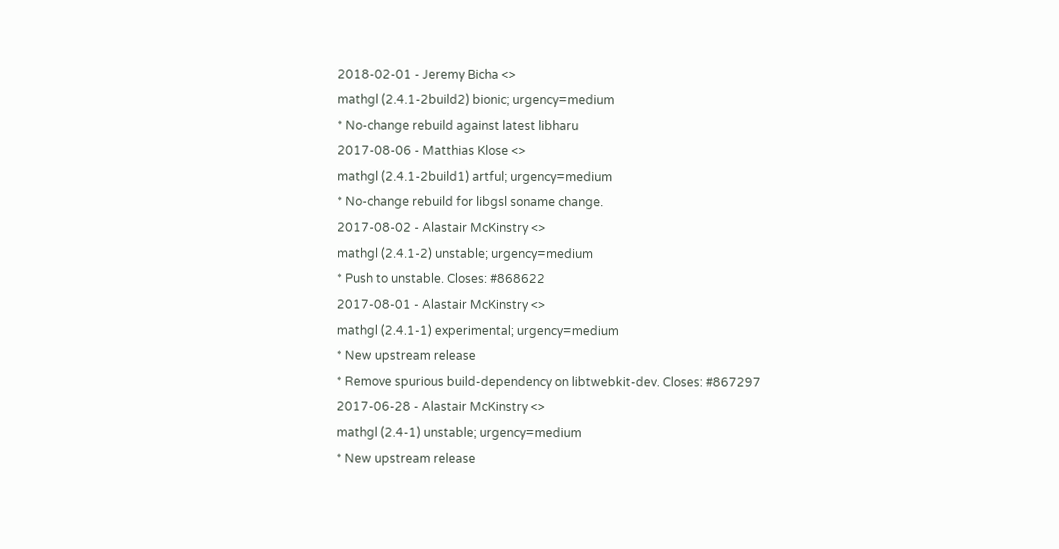2018-02-01 - Jeremy Bicha <>
mathgl (2.4.1-2build2) bionic; urgency=medium
* No-change rebuild against latest libharu
2017-08-06 - Matthias Klose <>
mathgl (2.4.1-2build1) artful; urgency=medium
* No-change rebuild for libgsl soname change.
2017-08-02 - Alastair McKinstry <>
mathgl (2.4.1-2) unstable; urgency=medium
* Push to unstable. Closes: #868622
2017-08-01 - Alastair McKinstry <>
mathgl (2.4.1-1) experimental; urgency=medium
* New upstream release
* Remove spurious build-dependency on libtwebkit-dev. Closes: #867297
2017-06-28 - Alastair McKinstry <>
mathgl (2.4-1) unstable; urgency=medium
* New upstream release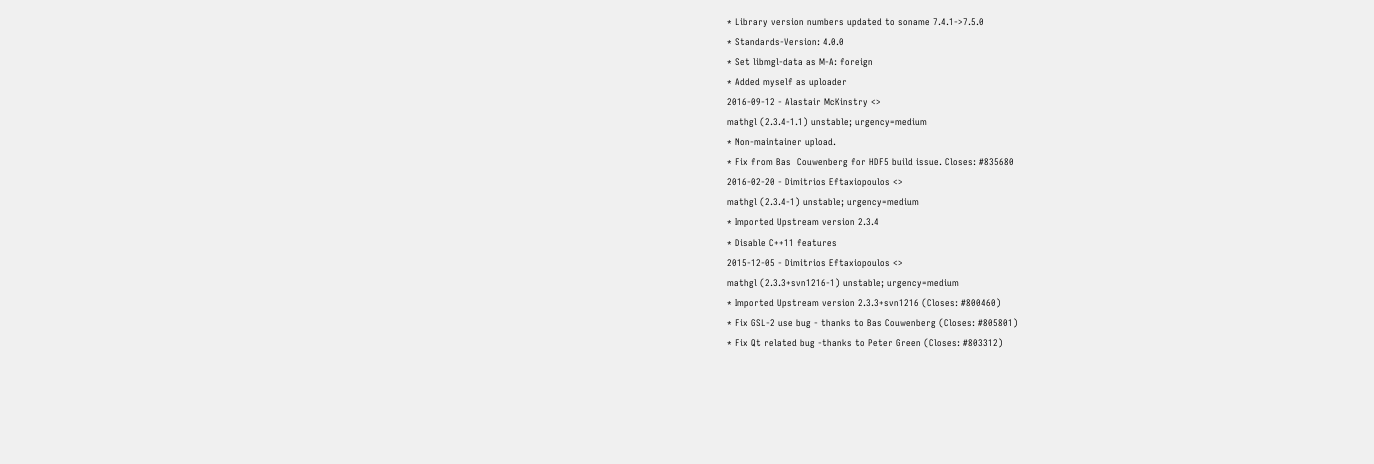* Library version numbers updated to soname 7.4.1->7.5.0
* Standards-Version: 4.0.0
* Set libmgl-data as M-A: foreign
* Added myself as uploader
2016-09-12 - Alastair McKinstry <>
mathgl (2.3.4-1.1) unstable; urgency=medium
* Non-maintainer upload.
* Fix from Bas  Couwenberg for HDF5 build issue. Closes: #835680
2016-02-20 - Dimitrios Eftaxiopoulos <>
mathgl (2.3.4-1) unstable; urgency=medium
* Imported Upstream version 2.3.4
* Disable C++11 features
2015-12-05 - Dimitrios Eftaxiopoulos <>
mathgl (2.3.3+svn1216-1) unstable; urgency=medium
* Imported Upstream version 2.3.3+svn1216 (Closes: #800460)
* Fix GSL-2 use bug - thanks to Bas Couwenberg (Closes: #805801)
* Fix Qt related bug -thanks to Peter Green (Closes: #803312)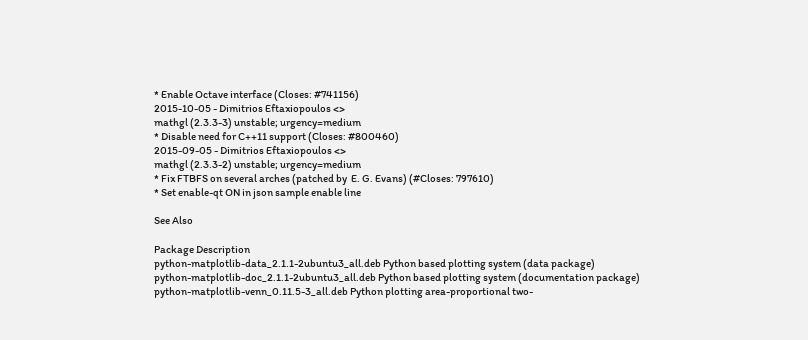* Enable Octave interface (Closes: #741156)
2015-10-05 - Dimitrios Eftaxiopoulos <>
mathgl (2.3.3-3) unstable; urgency=medium
* Disable need for C++11 support (Closes: #800460)
2015-09-05 - Dimitrios Eftaxiopoulos <>
mathgl (2.3.3-2) unstable; urgency=medium
* Fix FTBFS on several arches (patched by  E. G. Evans) (#Closes: 797610)
* Set enable-qt ON in json sample enable line

See Also

Package Description
python-matplotlib-data_2.1.1-2ubuntu3_all.deb Python based plotting system (data package)
python-matplotlib-doc_2.1.1-2ubuntu3_all.deb Python based plotting system (documentation package)
python-matplotlib-venn_0.11.5-3_all.deb Python plotting area-proportional two-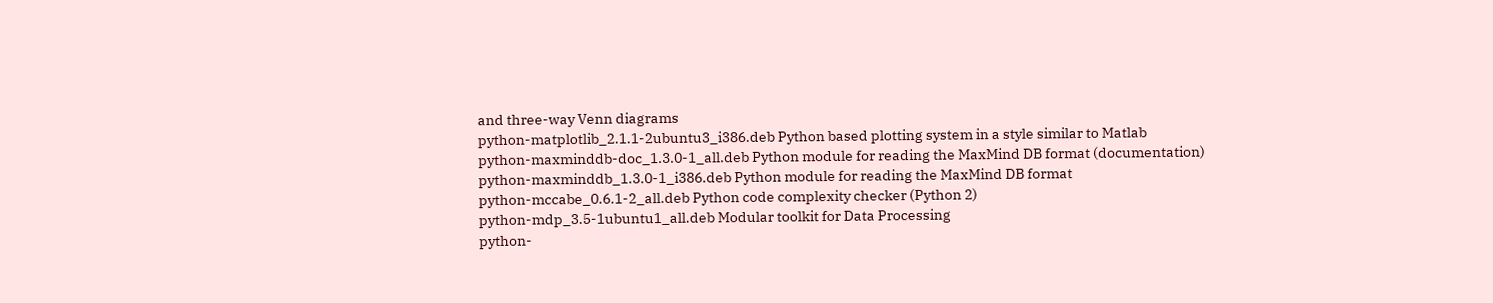and three-way Venn diagrams
python-matplotlib_2.1.1-2ubuntu3_i386.deb Python based plotting system in a style similar to Matlab
python-maxminddb-doc_1.3.0-1_all.deb Python module for reading the MaxMind DB format (documentation)
python-maxminddb_1.3.0-1_i386.deb Python module for reading the MaxMind DB format
python-mccabe_0.6.1-2_all.deb Python code complexity checker (Python 2)
python-mdp_3.5-1ubuntu1_all.deb Modular toolkit for Data Processing
python-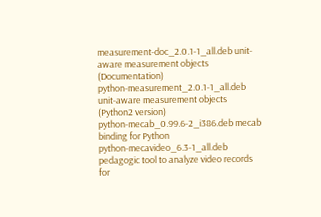measurement-doc_2.0.1-1_all.deb unit-aware measurement objects (Documentation)
python-measurement_2.0.1-1_all.deb unit-aware measurement objects (Python2 version)
python-mecab_0.99.6-2_i386.deb mecab binding for Python
python-mecavideo_6.3-1_all.deb pedagogic tool to analyze video records for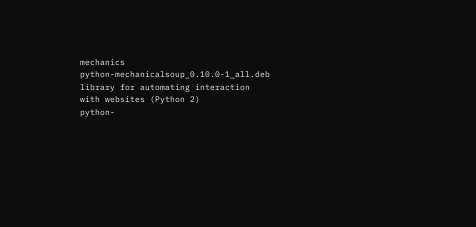mechanics
python-mechanicalsoup_0.10.0-1_all.deb library for automating interaction with websites (Python 2)
python-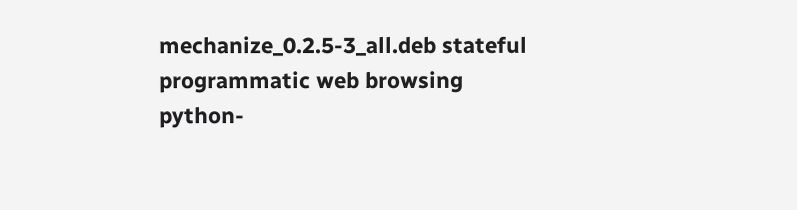mechanize_0.2.5-3_all.deb stateful programmatic web browsing
python-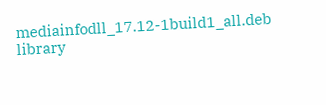mediainfodll_17.12-1build1_all.deb library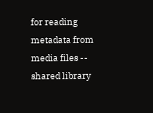for reading metadata from media files -- shared library